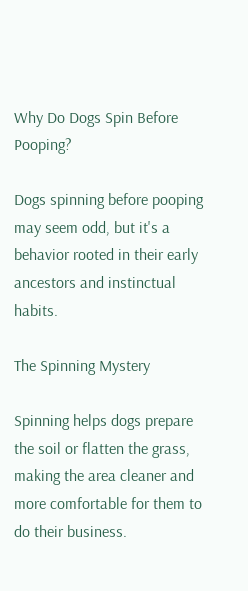Why Do Dogs Spin Before Pooping?

Dogs spinning before pooping may seem odd, but it's a behavior rooted in their early ancestors and instinctual habits.

The Spinning Mystery

Spinning helps dogs prepare the soil or flatten the grass, making the area cleaner and more comfortable for them to do their business.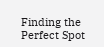Finding the Perfect Spot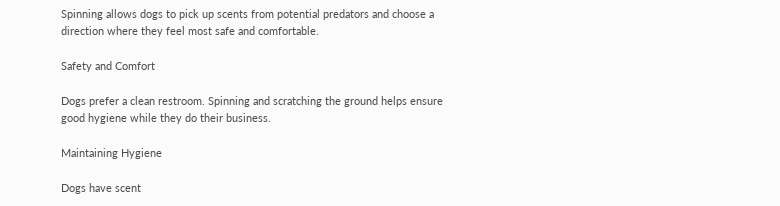Spinning allows dogs to pick up scents from potential predators and choose a direction where they feel most safe and comfortable.

Safety and Comfort

Dogs prefer a clean restroom. Spinning and scratching the ground helps ensure good hygiene while they do their business.

Maintaining Hygiene

Dogs have scent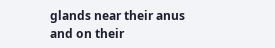glands near their anus and on their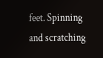feet. Spinning and scratching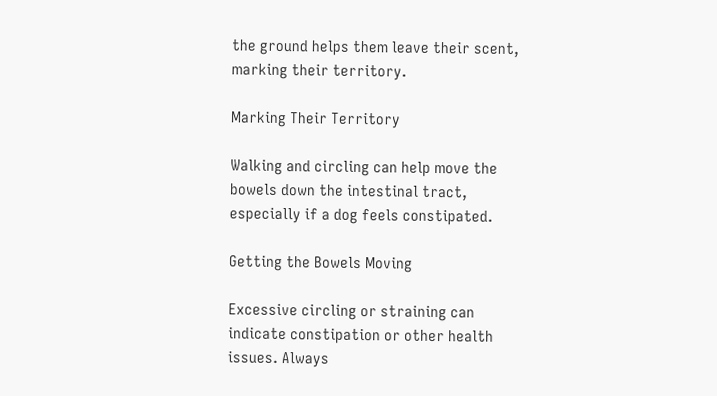the ground helps them leave their scent, marking their territory.

Marking Their Territory

Walking and circling can help move the bowels down the intestinal tract, especially if a dog feels constipated.

Getting the Bowels Moving

Excessive circling or straining can indicate constipation or other health issues. Always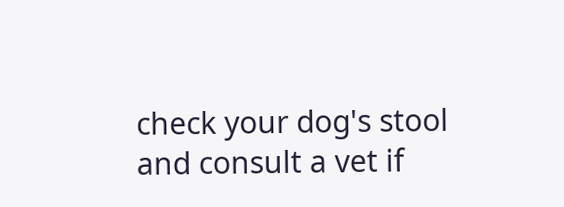check your dog's stool and consult a vet if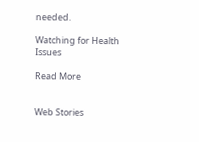needed.

Watching for Health Issues

Read More


Web Stories